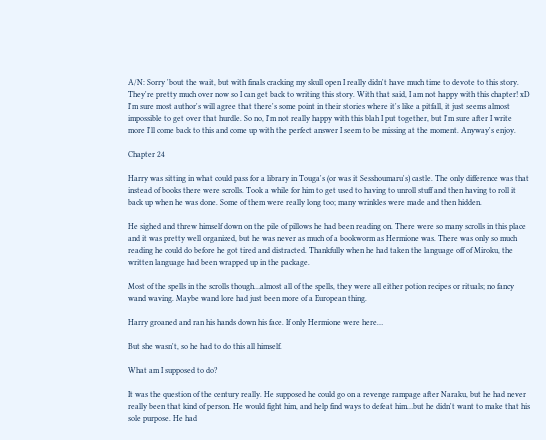A/N: Sorry 'bout the wait, but with finals cracking my skull open I really didn't have much time to devote to this story. They're pretty much over now so I can get back to writing this story. With that said, I am not happy with this chapter! xD I'm sure most author's will agree that there's some point in their stories where it's like a pitfall, it just seems almost impossible to get over that hurdle. So no, I'm not really happy with this blah I put together, but I'm sure after I write more I'll come back to this and come up with the perfect answer I seem to be missing at the moment. Anyway's enjoy.

Chapter 24

Harry was sitting in what could pass for a library in Touga's (or was it Sesshoumaru's) castle. The only difference was that instead of books there were scrolls. Took a while for him to get used to having to unroll stuff and then having to roll it back up when he was done. Some of them were really long too; many wrinkles were made and then hidden.

He sighed and threw himself down on the pile of pillows he had been reading on. There were so many scrolls in this place and it was pretty well organized, but he was never as much of a bookworm as Hermione was. There was only so much reading he could do before he got tired and distracted. Thankfully when he had taken the language off of Miroku, the written language had been wrapped up in the package.

Most of the spells in the scrolls though…almost all of the spells, they were all either potion recipes or rituals; no fancy wand waving. Maybe wand lore had just been more of a European thing.

Harry groaned and ran his hands down his face. If only Hermione were here…

But she wasn't, so he had to do this all himself.

What am I supposed to do?

It was the question of the century really. He supposed he could go on a revenge rampage after Naraku, but he had never really been that kind of person. He would fight him, and help find ways to defeat him…but he didn't want to make that his sole purpose. He had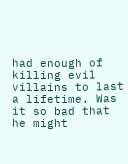had enough of killing evil villains to last a lifetime. Was it so bad that he might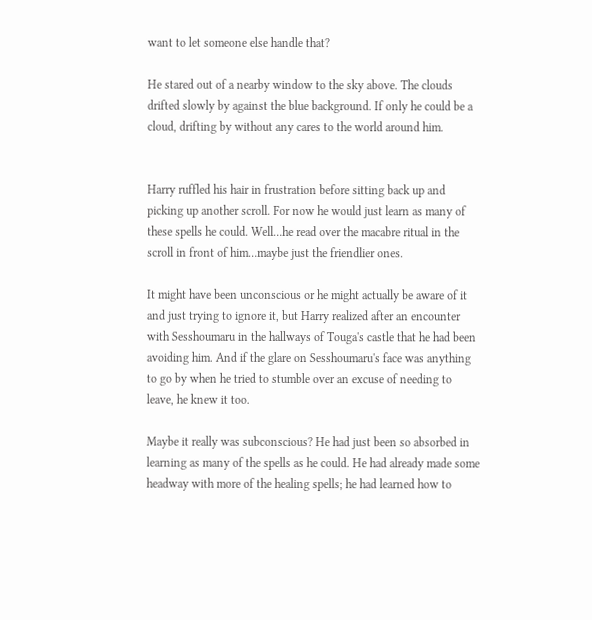want to let someone else handle that?

He stared out of a nearby window to the sky above. The clouds drifted slowly by against the blue background. If only he could be a cloud, drifting by without any cares to the world around him.


Harry ruffled his hair in frustration before sitting back up and picking up another scroll. For now he would just learn as many of these spells he could. Well…he read over the macabre ritual in the scroll in front of him…maybe just the friendlier ones.

It might have been unconscious or he might actually be aware of it and just trying to ignore it, but Harry realized after an encounter with Sesshoumaru in the hallways of Touga's castle that he had been avoiding him. And if the glare on Sesshoumaru's face was anything to go by when he tried to stumble over an excuse of needing to leave, he knew it too.

Maybe it really was subconscious? He had just been so absorbed in learning as many of the spells as he could. He had already made some headway with more of the healing spells; he had learned how to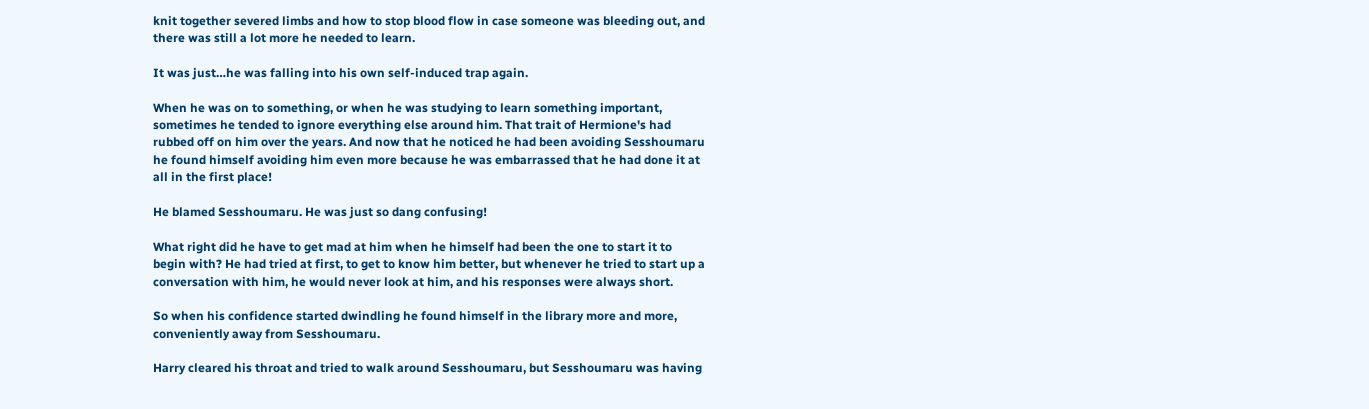knit together severed limbs and how to stop blood flow in case someone was bleeding out, and there was still a lot more he needed to learn.

It was just…he was falling into his own self-induced trap again.

When he was on to something, or when he was studying to learn something important, sometimes he tended to ignore everything else around him. That trait of Hermione's had rubbed off on him over the years. And now that he noticed he had been avoiding Sesshoumaru he found himself avoiding him even more because he was embarrassed that he had done it at all in the first place!

He blamed Sesshoumaru. He was just so dang confusing!

What right did he have to get mad at him when he himself had been the one to start it to begin with? He had tried at first, to get to know him better, but whenever he tried to start up a conversation with him, he would never look at him, and his responses were always short.

So when his confidence started dwindling he found himself in the library more and more, conveniently away from Sesshoumaru.

Harry cleared his throat and tried to walk around Sesshoumaru, but Sesshoumaru was having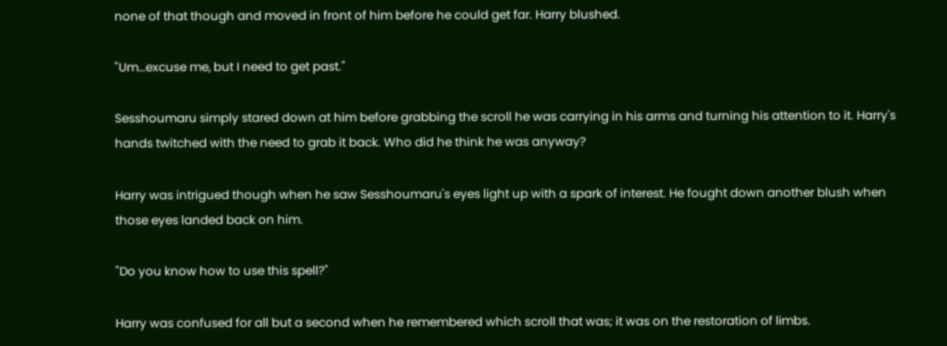none of that though and moved in front of him before he could get far. Harry blushed.

"Um…excuse me, but I need to get past."

Sesshoumaru simply stared down at him before grabbing the scroll he was carrying in his arms and turning his attention to it. Harry's hands twitched with the need to grab it back. Who did he think he was anyway?

Harry was intrigued though when he saw Sesshoumaru's eyes light up with a spark of interest. He fought down another blush when those eyes landed back on him.

"Do you know how to use this spell?"

Harry was confused for all but a second when he remembered which scroll that was; it was on the restoration of limbs.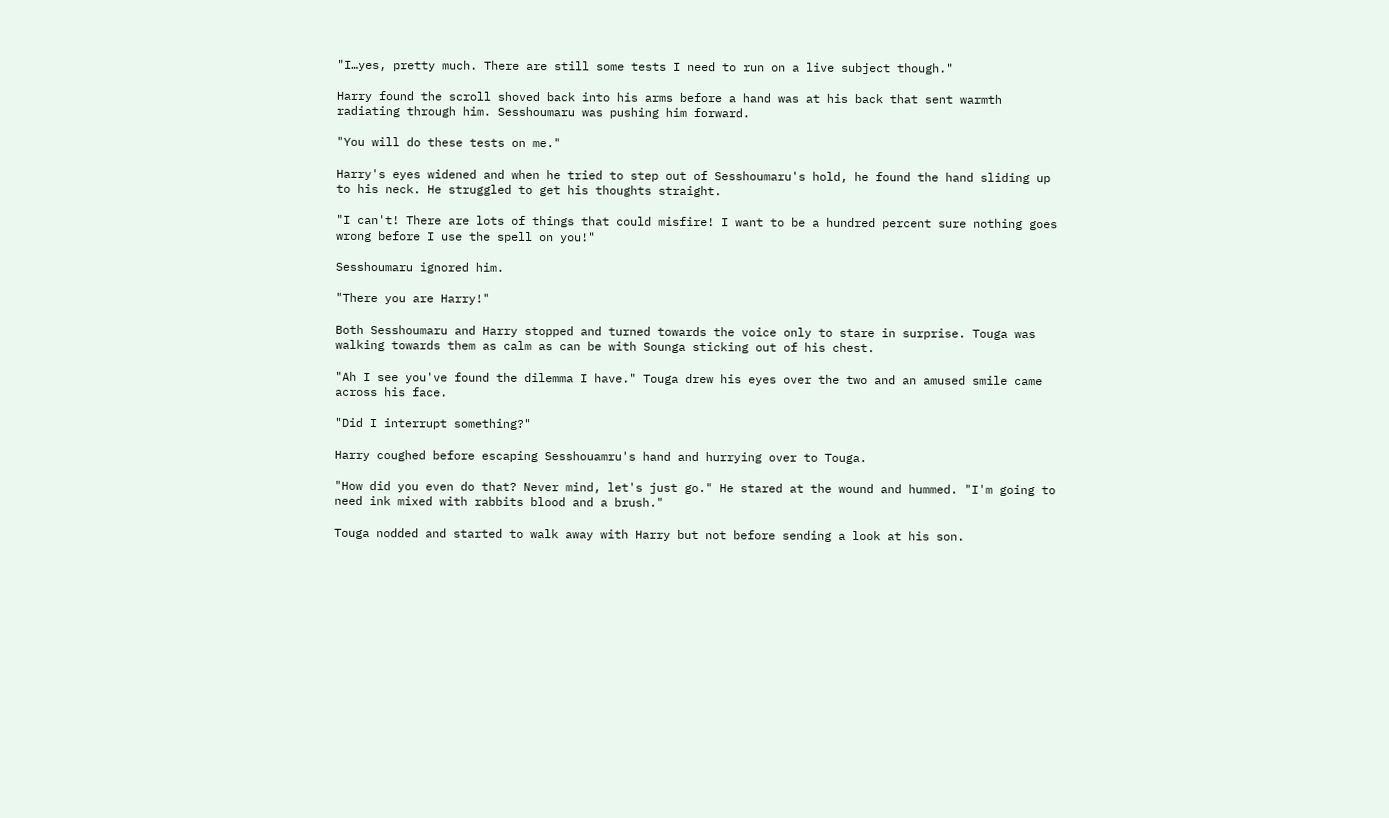"I…yes, pretty much. There are still some tests I need to run on a live subject though."

Harry found the scroll shoved back into his arms before a hand was at his back that sent warmth radiating through him. Sesshoumaru was pushing him forward.

"You will do these tests on me."

Harry's eyes widened and when he tried to step out of Sesshoumaru's hold, he found the hand sliding up to his neck. He struggled to get his thoughts straight.

"I can't! There are lots of things that could misfire! I want to be a hundred percent sure nothing goes wrong before I use the spell on you!"

Sesshoumaru ignored him.

"There you are Harry!"

Both Sesshoumaru and Harry stopped and turned towards the voice only to stare in surprise. Touga was walking towards them as calm as can be with Sounga sticking out of his chest.

"Ah I see you've found the dilemma I have." Touga drew his eyes over the two and an amused smile came across his face.

"Did I interrupt something?"

Harry coughed before escaping Sesshouamru's hand and hurrying over to Touga.

"How did you even do that? Never mind, let's just go." He stared at the wound and hummed. "I'm going to need ink mixed with rabbits blood and a brush."

Touga nodded and started to walk away with Harry but not before sending a look at his son.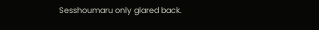Sesshoumaru only glared back.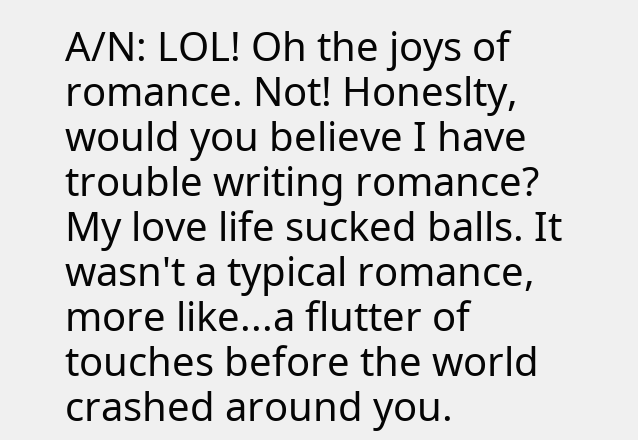A/N: LOL! Oh the joys of romance. Not! Honeslty, would you believe I have trouble writing romance? My love life sucked balls. It wasn't a typical romance, more like...a flutter of touches before the world crashed around you.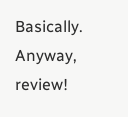Basically. Anyway, review!